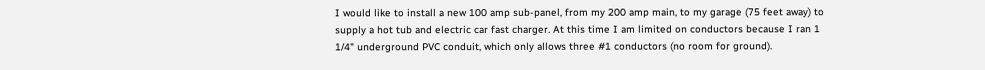I would like to install a new 100 amp sub-panel, from my 200 amp main, to my garage (75 feet away) to supply a hot tub and electric car fast charger. At this time I am limited on conductors because I ran 1 1/4" underground PVC conduit, which only allows three #1 conductors (no room for ground).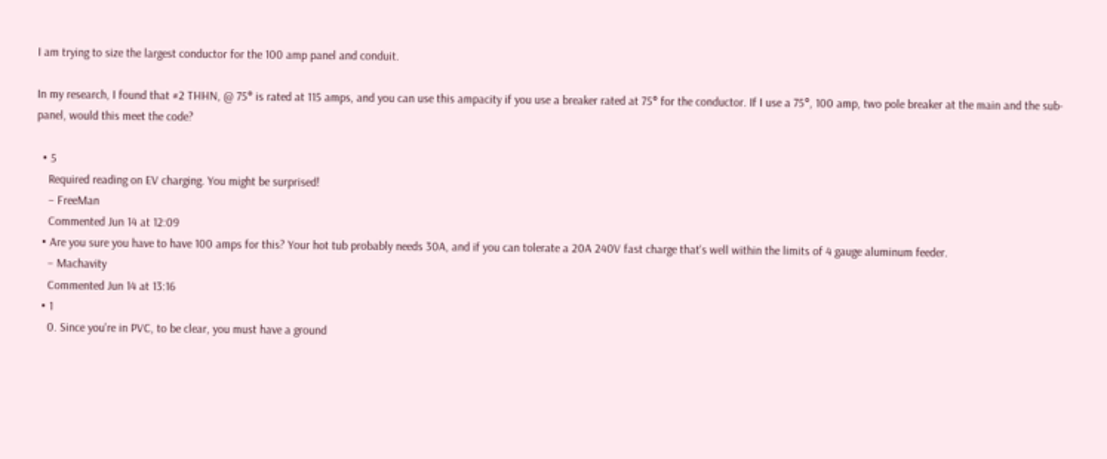I am trying to size the largest conductor for the 100 amp panel and conduit.

In my research, I found that #2 THHN, @ 75° is rated at 115 amps, and you can use this ampacity if you use a breaker rated at 75° for the conductor. If I use a 75°, 100 amp, two pole breaker at the main and the sub-panel, would this meet the code?

  • 5
    Required reading on EV charging. You might be surprised!
    – FreeMan
    Commented Jun 14 at 12:09
  • Are you sure you have to have 100 amps for this? Your hot tub probably needs 30A, and if you can tolerate a 20A 240V fast charge that's well within the limits of 4 gauge aluminum feeder.
    – Machavity
    Commented Jun 14 at 13:16
  • 1
    0. Since you're in PVC, to be clear, you must have a ground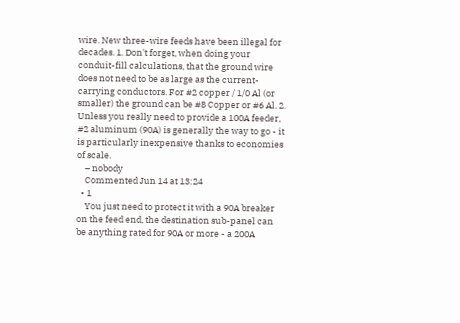wire. New three-wire feeds have been illegal for decades. 1. Don't forget, when doing your conduit-fill calculations, that the ground wire does not need to be as large as the current-carrying conductors. For #2 copper / 1/0 Al (or smaller) the ground can be #8 Copper or #6 Al. 2. Unless you really need to provide a 100A feeder, #2 aluminum (90A) is generally the way to go - it is particularly inexpensive thanks to economies of scale.
    – nobody
    Commented Jun 14 at 13:24
  • 1
    You just need to protect it with a 90A breaker on the feed end, the destination sub-panel can be anything rated for 90A or more - a 200A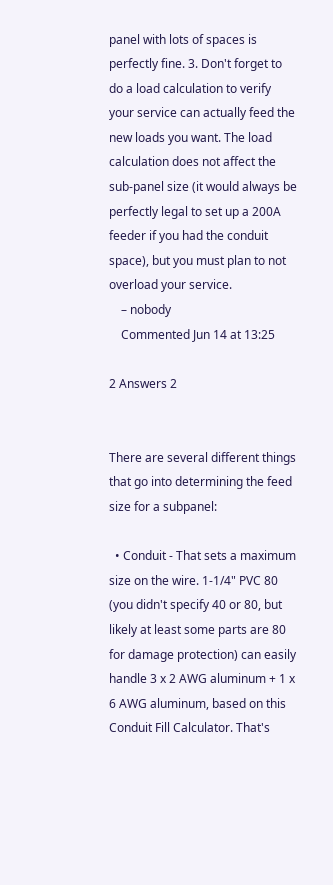panel with lots of spaces is perfectly fine. 3. Don't forget to do a load calculation to verify your service can actually feed the new loads you want. The load calculation does not affect the sub-panel size (it would always be perfectly legal to set up a 200A feeder if you had the conduit space), but you must plan to not overload your service.
    – nobody
    Commented Jun 14 at 13:25

2 Answers 2


There are several different things that go into determining the feed size for a subpanel:

  • Conduit - That sets a maximum size on the wire. 1-1/4" PVC 80 (you didn't specify 40 or 80, but likely at least some parts are 80 for damage protection) can easily handle 3 x 2 AWG aluminum + 1 x 6 AWG aluminum, based on this Conduit Fill Calculator. That's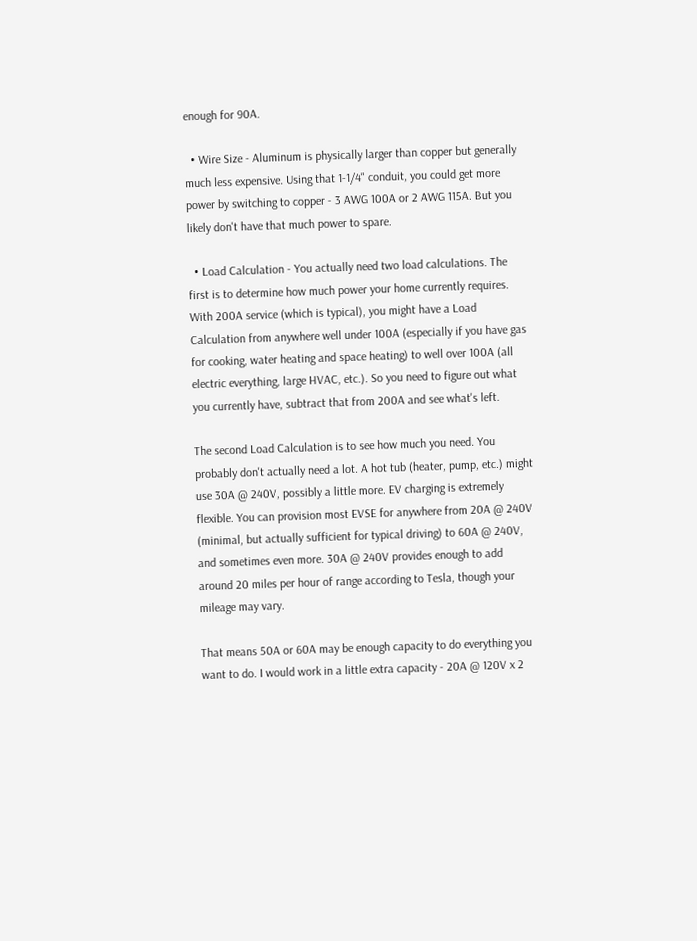enough for 90A.

  • Wire Size - Aluminum is physically larger than copper but generally much less expensive. Using that 1-1/4" conduit, you could get more power by switching to copper - 3 AWG 100A or 2 AWG 115A. But you likely don't have that much power to spare.

  • Load Calculation - You actually need two load calculations. The first is to determine how much power your home currently requires. With 200A service (which is typical), you might have a Load Calculation from anywhere well under 100A (especially if you have gas for cooking, water heating and space heating) to well over 100A (all electric everything, large HVAC, etc.). So you need to figure out what you currently have, subtract that from 200A and see what's left.

The second Load Calculation is to see how much you need. You probably don't actually need a lot. A hot tub (heater, pump, etc.) might use 30A @ 240V, possibly a little more. EV charging is extremely flexible. You can provision most EVSE for anywhere from 20A @ 240V (minimal, but actually sufficient for typical driving) to 60A @ 240V, and sometimes even more. 30A @ 240V provides enough to add around 20 miles per hour of range according to Tesla, though your mileage may vary.

That means 50A or 60A may be enough capacity to do everything you want to do. I would work in a little extra capacity - 20A @ 120V x 2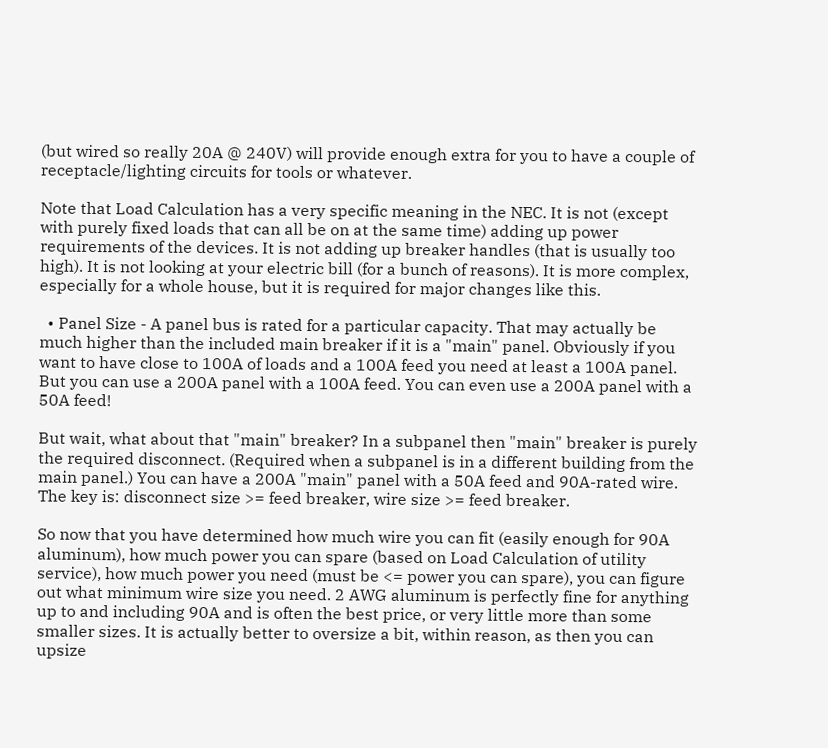(but wired so really 20A @ 240V) will provide enough extra for you to have a couple of receptacle/lighting circuits for tools or whatever.

Note that Load Calculation has a very specific meaning in the NEC. It is not (except with purely fixed loads that can all be on at the same time) adding up power requirements of the devices. It is not adding up breaker handles (that is usually too high). It is not looking at your electric bill (for a bunch of reasons). It is more complex, especially for a whole house, but it is required for major changes like this.

  • Panel Size - A panel bus is rated for a particular capacity. That may actually be much higher than the included main breaker if it is a "main" panel. Obviously if you want to have close to 100A of loads and a 100A feed you need at least a 100A panel. But you can use a 200A panel with a 100A feed. You can even use a 200A panel with a 50A feed!

But wait, what about that "main" breaker? In a subpanel then "main" breaker is purely the required disconnect. (Required when a subpanel is in a different building from the main panel.) You can have a 200A "main" panel with a 50A feed and 90A-rated wire. The key is: disconnect size >= feed breaker, wire size >= feed breaker.

So now that you have determined how much wire you can fit (easily enough for 90A aluminum), how much power you can spare (based on Load Calculation of utility service), how much power you need (must be <= power you can spare), you can figure out what minimum wire size you need. 2 AWG aluminum is perfectly fine for anything up to and including 90A and is often the best price, or very little more than some smaller sizes. It is actually better to oversize a bit, within reason, as then you can upsize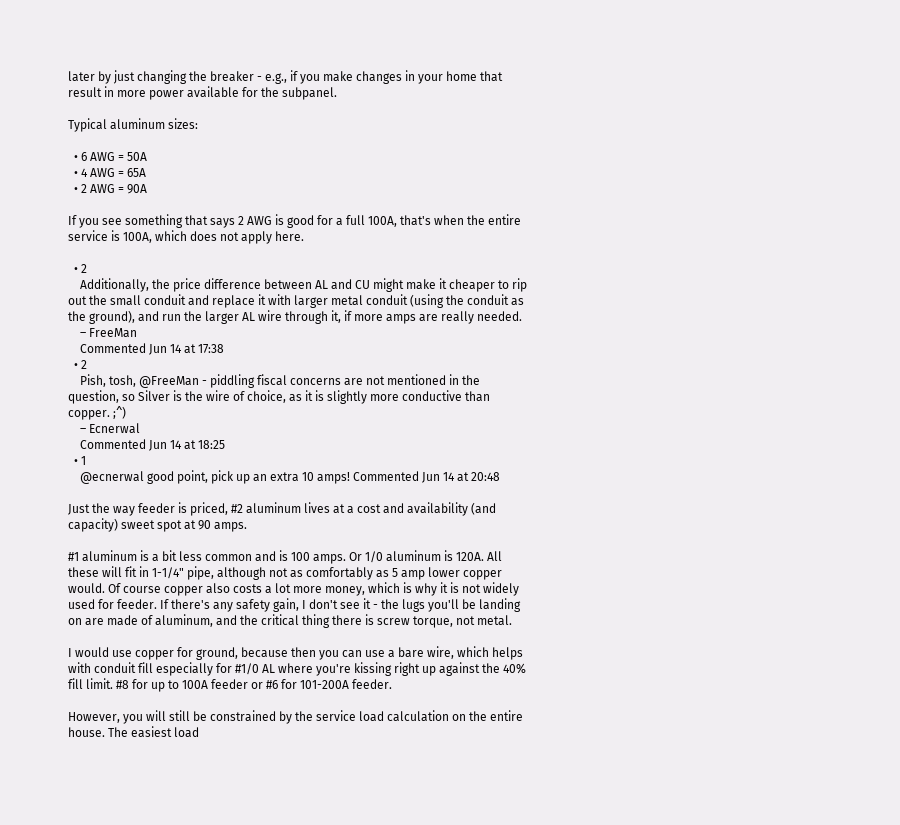later by just changing the breaker - e.g., if you make changes in your home that result in more power available for the subpanel.

Typical aluminum sizes:

  • 6 AWG = 50A
  • 4 AWG = 65A
  • 2 AWG = 90A

If you see something that says 2 AWG is good for a full 100A, that's when the entire service is 100A, which does not apply here.

  • 2
    Additionally, the price difference between AL and CU might make it cheaper to rip out the small conduit and replace it with larger metal conduit (using the conduit as the ground), and run the larger AL wire through it, if more amps are really needed.
    – FreeMan
    Commented Jun 14 at 17:38
  • 2
    Pish, tosh, @FreeMan - piddling fiscal concerns are not mentioned in the question, so Silver is the wire of choice, as it is slightly more conductive than copper. ;^)
    – Ecnerwal
    Commented Jun 14 at 18:25
  • 1
    @ecnerwal good point, pick up an extra 10 amps! Commented Jun 14 at 20:48

Just the way feeder is priced, #2 aluminum lives at a cost and availability (and capacity) sweet spot at 90 amps.

#1 aluminum is a bit less common and is 100 amps. Or 1/0 aluminum is 120A. All these will fit in 1-1/4" pipe, although not as comfortably as 5 amp lower copper would. Of course copper also costs a lot more money, which is why it is not widely used for feeder. If there's any safety gain, I don't see it - the lugs you'll be landing on are made of aluminum, and the critical thing there is screw torque, not metal.

I would use copper for ground, because then you can use a bare wire, which helps with conduit fill especially for #1/0 AL where you're kissing right up against the 40% fill limit. #8 for up to 100A feeder or #6 for 101-200A feeder.

However, you will still be constrained by the service load calculation on the entire house. The easiest load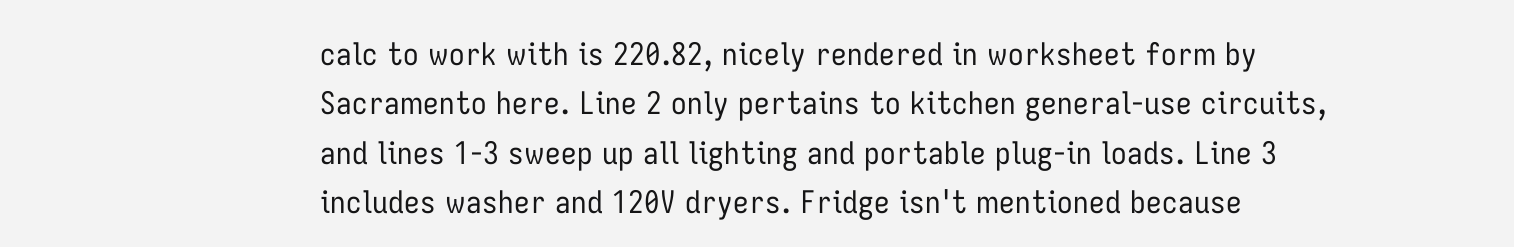calc to work with is 220.82, nicely rendered in worksheet form by Sacramento here. Line 2 only pertains to kitchen general-use circuits, and lines 1-3 sweep up all lighting and portable plug-in loads. Line 3 includes washer and 120V dryers. Fridge isn't mentioned because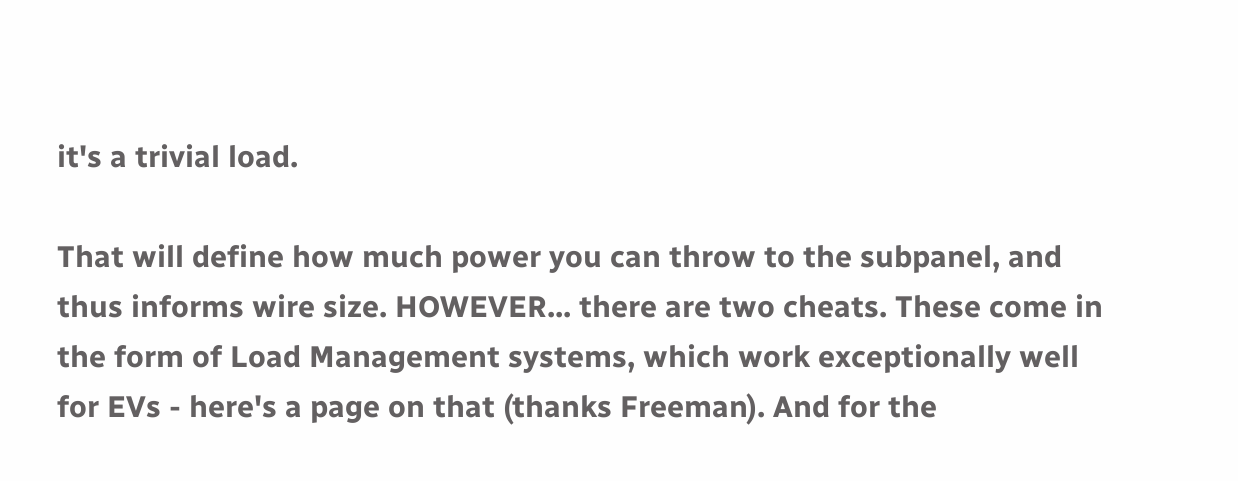it's a trivial load.

That will define how much power you can throw to the subpanel, and thus informs wire size. HOWEVER... there are two cheats. These come in the form of Load Management systems, which work exceptionally well for EVs - here's a page on that (thanks Freeman). And for the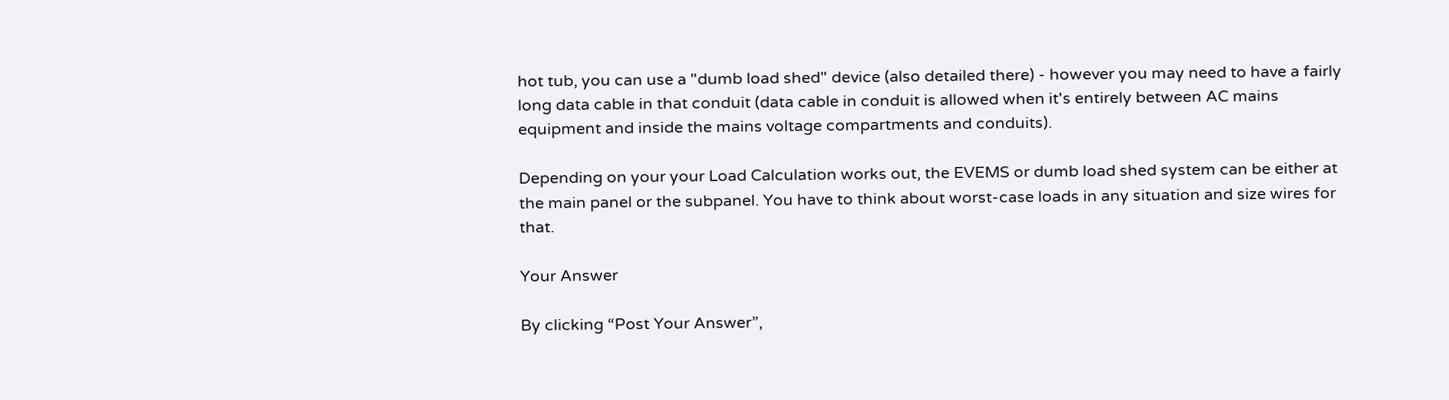hot tub, you can use a "dumb load shed" device (also detailed there) - however you may need to have a fairly long data cable in that conduit (data cable in conduit is allowed when it's entirely between AC mains equipment and inside the mains voltage compartments and conduits).

Depending on your your Load Calculation works out, the EVEMS or dumb load shed system can be either at the main panel or the subpanel. You have to think about worst-case loads in any situation and size wires for that.

Your Answer

By clicking “Post Your Answer”,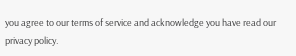you agree to our terms of service and acknowledge you have read our privacy policy.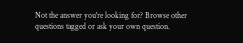Not the answer you're looking for? Browse other questions tagged or ask your own question.